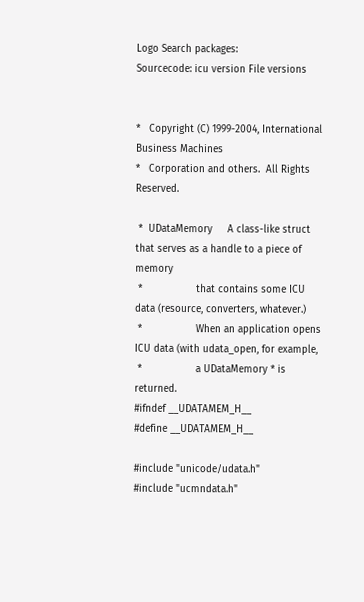Logo Search packages:
Sourcecode: icu version File versions


*   Copyright (C) 1999-2004, International Business Machines
*   Corporation and others.  All Rights Reserved.

 *  UDataMemory     A class-like struct that serves as a handle to a piece of memory
 *                  that contains some ICU data (resource, converters, whatever.)
 *                  When an application opens ICU data (with udata_open, for example,
 *                  a UDataMemory * is returned.
#ifndef __UDATAMEM_H__
#define __UDATAMEM_H__

#include "unicode/udata.h"
#include "ucmndata.h"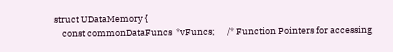struct UDataMemory {
    const commonDataFuncs  *vFuncs;      /* Function Pointers for accessing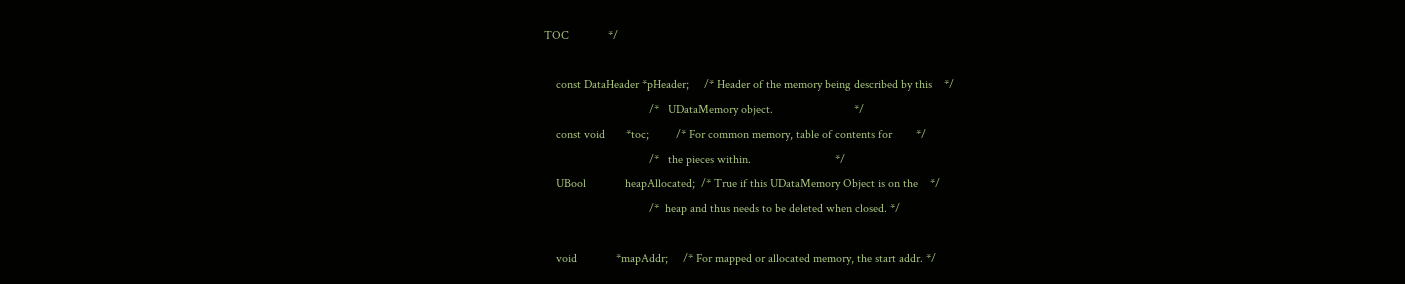TOC             */

    const DataHeader *pHeader;     /* Header of the memory being described by this    */
                                   /*   UDataMemory object.                           */
    const void       *toc;         /* For common memory, table of contents for        */
                                   /*   the pieces within.                            */
    UBool             heapAllocated;  /* True if this UDataMemory Object is on the    */
                                   /*  heap and thus needs to be deleted when closed. */

    void             *mapAddr;     /* For mapped or allocated memory, the start addr. */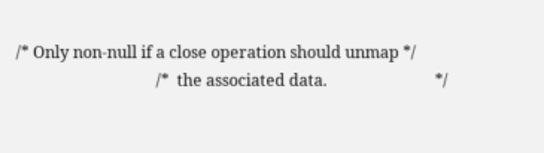/* Only non-null if a close operation should unmap */
                                   /*  the associated data.                           */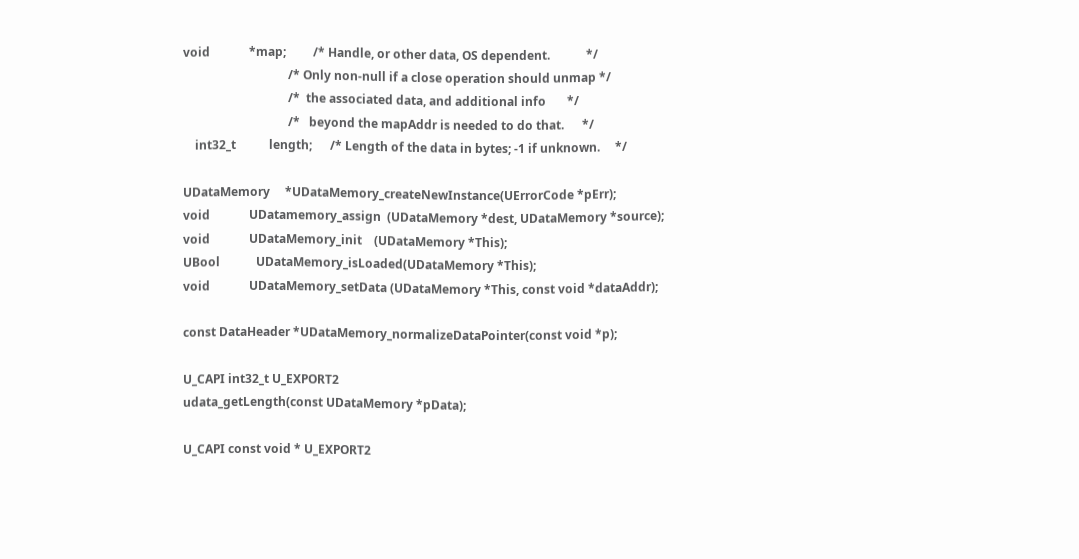void             *map;         /* Handle, or other data, OS dependent.            */
                                   /* Only non-null if a close operation should unmap */
                                   /*  the associated data, and additional info       */
                                   /*   beyond the mapAddr is needed to do that.      */
    int32_t           length;      /* Length of the data in bytes; -1 if unknown.     */

UDataMemory     *UDataMemory_createNewInstance(UErrorCode *pErr);
void             UDatamemory_assign  (UDataMemory *dest, UDataMemory *source);
void             UDataMemory_init    (UDataMemory *This);
UBool            UDataMemory_isLoaded(UDataMemory *This);
void             UDataMemory_setData (UDataMemory *This, const void *dataAddr);

const DataHeader *UDataMemory_normalizeDataPointer(const void *p);

U_CAPI int32_t U_EXPORT2
udata_getLength(const UDataMemory *pData);

U_CAPI const void * U_EXPORT2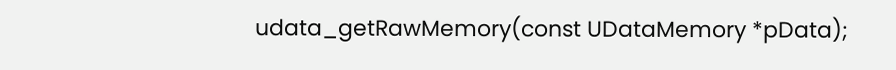udata_getRawMemory(const UDataMemory *pData);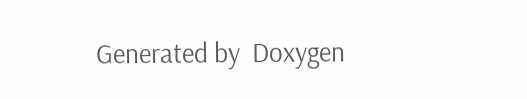Generated by  Doxygen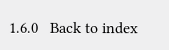1.6.0   Back to index